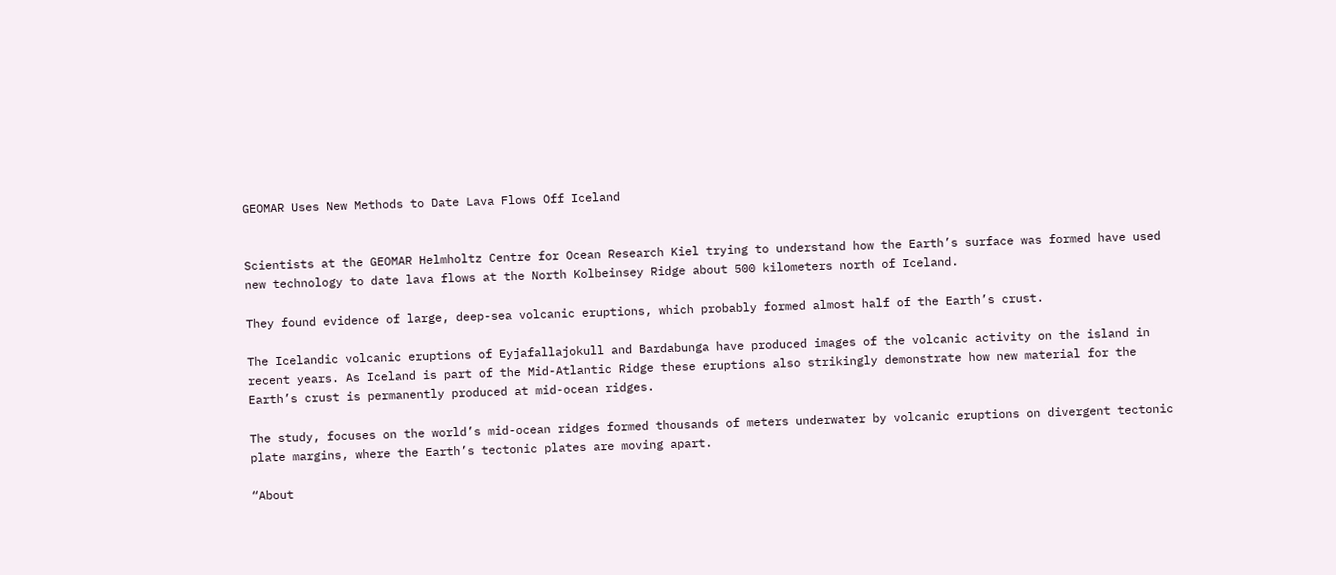GEOMAR Uses New Methods to Date Lava Flows Off Iceland


Scientists at the GEOMAR Helmholtz Centre for Ocean Research Kiel trying to understand how the Earth’s surface was formed have used new technology to date lava flows at the North Kolbeinsey Ridge about 500 kilometers north of Iceland.

They found evidence of large, deep-sea volcanic eruptions, which probably formed almost half of the Earth’s crust.

The Icelandic volcanic eruptions of Eyjafallajokull and Bardabunga have produced images of the volcanic activity on the island in recent years. As Iceland is part of the Mid-Atlantic Ridge these eruptions also strikingly demonstrate how new material for the Earth’s crust is permanently produced at mid-ocean ridges.

The study, focuses on the world’s mid-ocean ridges formed thousands of meters underwater by volcanic eruptions on divergent tectonic plate margins, where the Earth’s tectonic plates are moving apart.

“About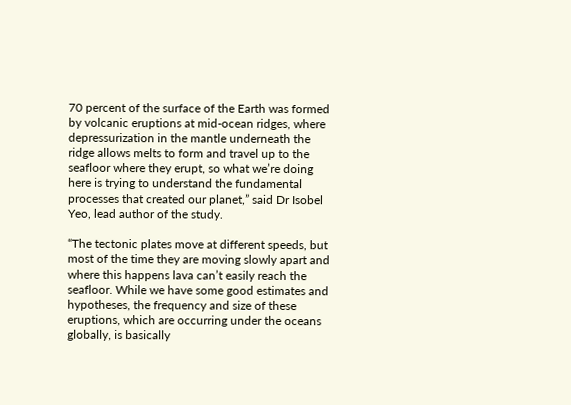70 percent of the surface of the Earth was formed by volcanic eruptions at mid-ocean ridges, where depressurization in the mantle underneath the ridge allows melts to form and travel up to the seafloor where they erupt, so what we’re doing here is trying to understand the fundamental processes that created our planet,” said Dr Isobel Yeo, lead author of the study.

“The tectonic plates move at different speeds, but most of the time they are moving slowly apart and where this happens lava can’t easily reach the seafloor. While we have some good estimates and hypotheses, the frequency and size of these eruptions, which are occurring under the oceans globally, is basically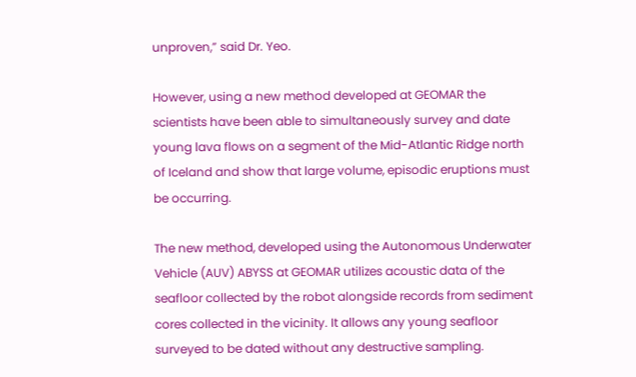unproven,” said Dr. Yeo.

However, using a new method developed at GEOMAR the scientists have been able to simultaneously survey and date young lava flows on a segment of the Mid-Atlantic Ridge north of Iceland and show that large volume, episodic eruptions must be occurring.

The new method, developed using the Autonomous Underwater Vehicle (AUV) ABYSS at GEOMAR utilizes acoustic data of the seafloor collected by the robot alongside records from sediment cores collected in the vicinity. It allows any young seafloor surveyed to be dated without any destructive sampling.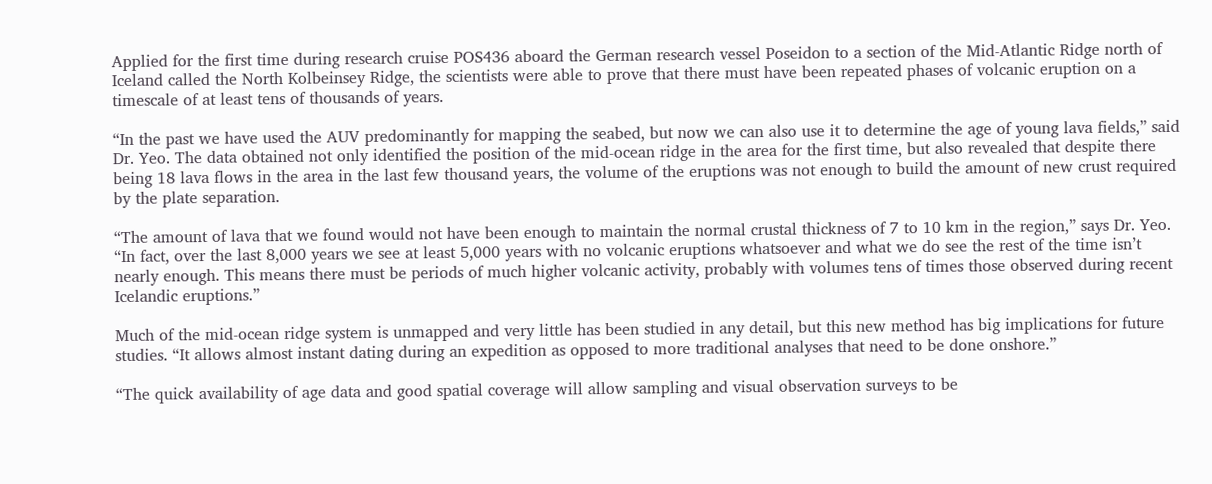Applied for the first time during research cruise POS436 aboard the German research vessel Poseidon to a section of the Mid-Atlantic Ridge north of Iceland called the North Kolbeinsey Ridge, the scientists were able to prove that there must have been repeated phases of volcanic eruption on a timescale of at least tens of thousands of years.

“In the past we have used the AUV predominantly for mapping the seabed, but now we can also use it to determine the age of young lava fields,” said Dr. Yeo. The data obtained not only identified the position of the mid-ocean ridge in the area for the first time, but also revealed that despite there being 18 lava flows in the area in the last few thousand years, the volume of the eruptions was not enough to build the amount of new crust required by the plate separation.

“The amount of lava that we found would not have been enough to maintain the normal crustal thickness of 7 to 10 km in the region,” says Dr. Yeo. “In fact, over the last 8,000 years we see at least 5,000 years with no volcanic eruptions whatsoever and what we do see the rest of the time isn’t nearly enough. This means there must be periods of much higher volcanic activity, probably with volumes tens of times those observed during recent Icelandic eruptions.”

Much of the mid-ocean ridge system is unmapped and very little has been studied in any detail, but this new method has big implications for future studies. “It allows almost instant dating during an expedition as opposed to more traditional analyses that need to be done onshore.”

“The quick availability of age data and good spatial coverage will allow sampling and visual observation surveys to be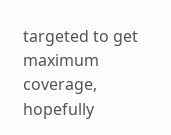targeted to get maximum coverage, hopefully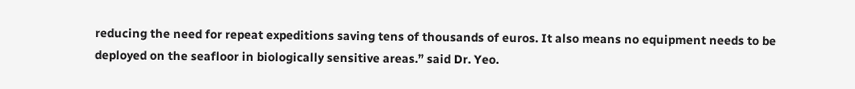reducing the need for repeat expeditions saving tens of thousands of euros. It also means no equipment needs to be deployed on the seafloor in biologically sensitive areas.” said Dr. Yeo.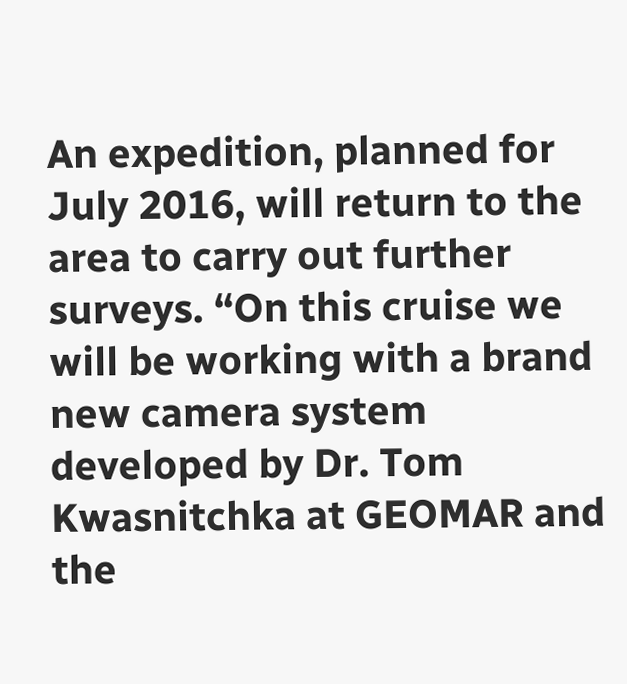An expedition, planned for July 2016, will return to the area to carry out further surveys. “On this cruise we will be working with a brand new camera system developed by Dr. Tom Kwasnitchka at GEOMAR and the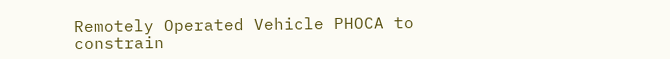Remotely Operated Vehicle PHOCA to constrain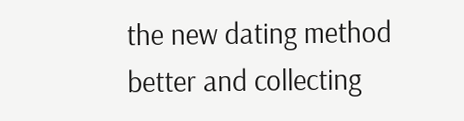the new dating method better and collecting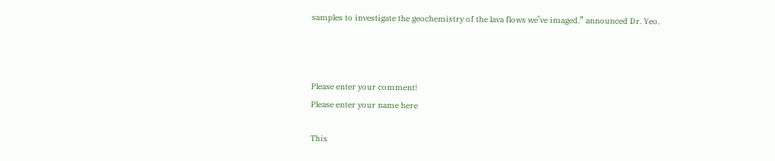samples to investigate the geochemistry of the lava flows we’ve imaged.” announced Dr. Yeo.



Please enter your comment!
Please enter your name here

This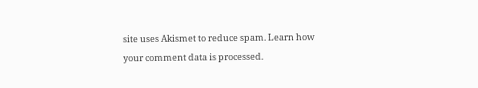site uses Akismet to reduce spam. Learn how your comment data is processed.